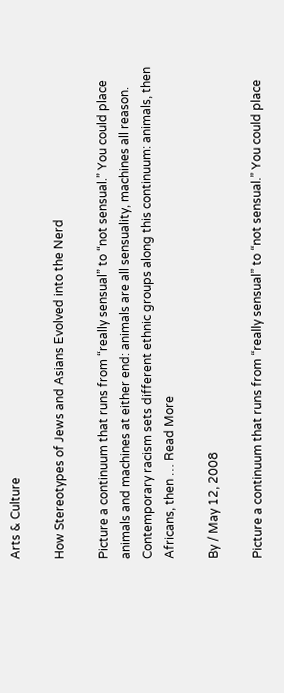Arts & Culture

How Stereotypes of Jews and Asians Evolved into the Nerd

Picture a continuum that runs from “really sensual” to “not sensual.” You could place animals and machines at either end: animals are all sensuality, machines all reason. Contemporary racism sets different ethnic groups along this continuum: animals, then Africans, then … Read More

By / May 12, 2008

Picture a continuum that runs from “really sensual” to “not sensual.” You could place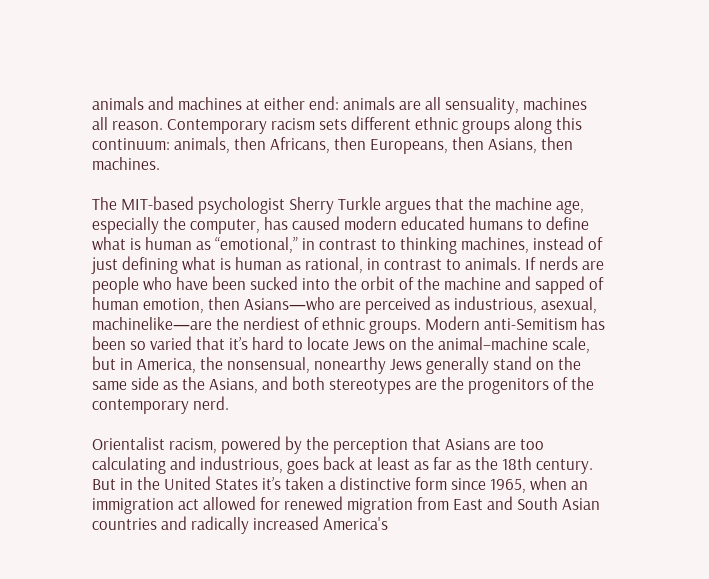animals and machines at either end: animals are all sensuality, machines all reason. Contemporary racism sets different ethnic groups along this continuum: animals, then Africans, then Europeans, then Asians, then machines.

The MIT-based psychologist Sherry Turkle argues that the machine age, especially the computer, has caused modern educated humans to define what is human as “emotional,” in contrast to thinking machines, instead of just defining what is human as rational, in contrast to animals. If nerds are people who have been sucked into the orbit of the machine and sapped of human emotion, then Asians—who are perceived as industrious, asexual, machinelike—are the nerdiest of ethnic groups. Modern anti-Semitism has been so varied that it’s hard to locate Jews on the animal–machine scale, but in America, the nonsensual, nonearthy Jews generally stand on the same side as the Asians, and both stereotypes are the progenitors of the contemporary nerd.

Orientalist racism, powered by the perception that Asians are too calculating and industrious, goes back at least as far as the 18th century. But in the United States it’s taken a distinctive form since 1965, when an immigration act allowed for renewed migration from East and South Asian countries and radically increased America's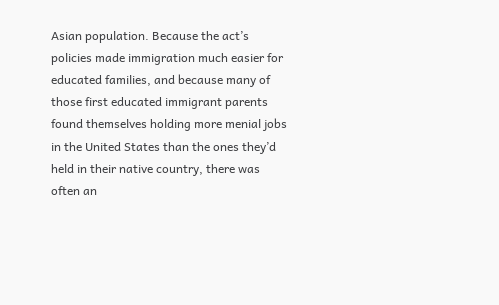Asian population. Because the act’s policies made immigration much easier for educated families, and because many of those first educated immigrant parents found themselves holding more menial jobs in the United States than the ones they’d held in their native country, there was often an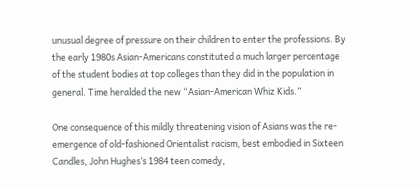unusual degree of pressure on their children to enter the professions. By the early 1980s Asian-Americans constituted a much larger percentage of the student bodies at top colleges than they did in the population in general. Time heralded the new “Asian-American Whiz Kids.”

One consequence of this mildly threatening vision of Asians was the re-emergence of old-fashioned Orientalist racism, best embodied in Sixteen Candles, John Hughes’s 1984 teen comedy,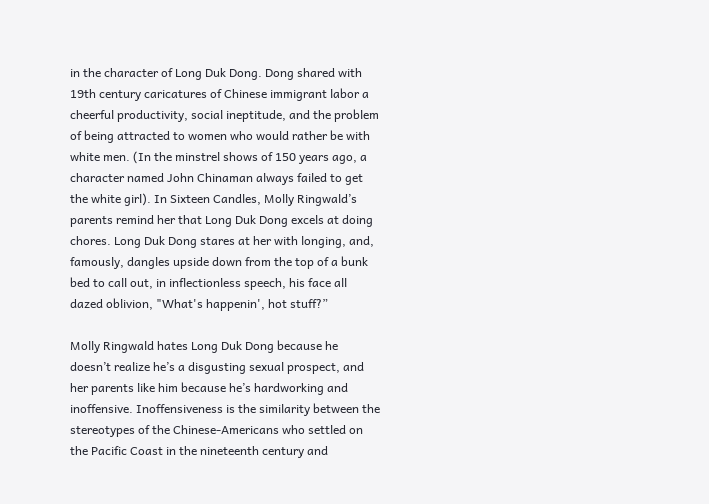in the character of Long Duk Dong. Dong shared with 19th century caricatures of Chinese immigrant labor a cheerful productivity, social ineptitude, and the problem of being attracted to women who would rather be with white men. (In the minstrel shows of 150 years ago, a character named John Chinaman always failed to get the white girl). In Sixteen Candles, Molly Ringwald’s parents remind her that Long Duk Dong excels at doing chores. Long Duk Dong stares at her with longing, and, famously, dangles upside down from the top of a bunk bed to call out, in inflectionless speech, his face all dazed oblivion, "What's happenin', hot stuff?”

Molly Ringwald hates Long Duk Dong because he doesn’t realize he’s a disgusting sexual prospect, and her parents like him because he’s hardworking and inoffensive. Inoffensiveness is the similarity between the stereotypes of the Chinese-Americans who settled on the Pacific Coast in the nineteenth century and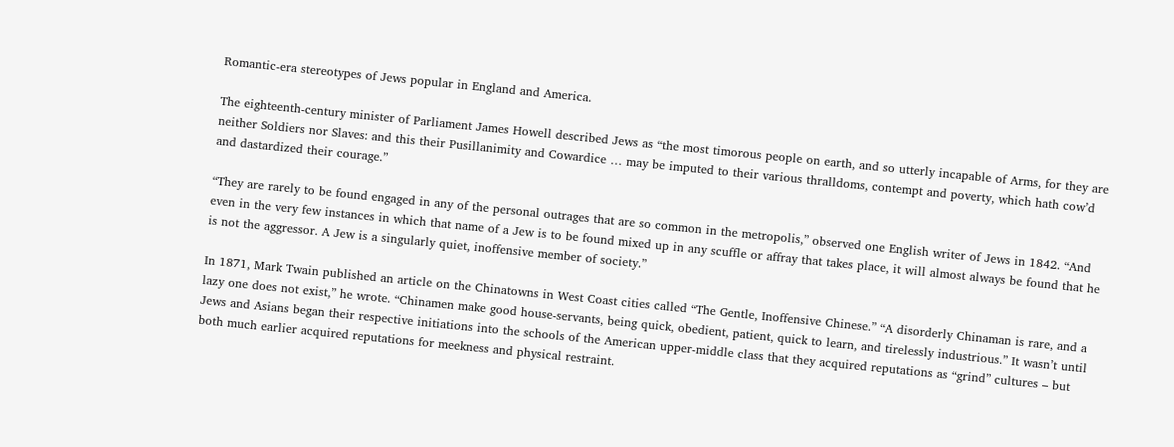Romantic-era stereotypes of Jews popular in England and America.

The eighteenth-century minister of Parliament James Howell described Jews as “the most timorous people on earth, and so utterly incapable of Arms, for they are neither Soldiers nor Slaves: and this their Pusillanimity and Cowardice … may be imputed to their various thralldoms, contempt and poverty, which hath cow’d and dastardized their courage.”

“They are rarely to be found engaged in any of the personal outrages that are so common in the metropolis,” observed one English writer of Jews in 1842. “And even in the very few instances in which that name of a Jew is to be found mixed up in any scuffle or affray that takes place, it will almost always be found that he is not the aggressor. A Jew is a singularly quiet, inoffensive member of society.”

In 1871, Mark Twain published an article on the Chinatowns in West Coast cities called “The Gentle, Inoffensive Chinese.” “A disorderly Chinaman is rare, and a lazy one does not exist,” he wrote. “Chinamen make good house-servants, being quick, obedient, patient, quick to learn, and tirelessly industrious.” It wasn’t until Jews and Asians began their respective initiations into the schools of the American upper-middle class that they acquired reputations as “grind” cultures – but both much earlier acquired reputations for meekness and physical restraint.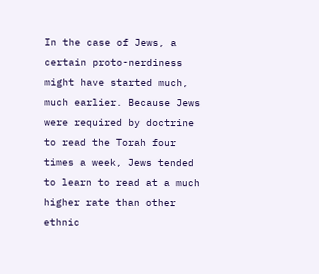In the case of Jews, a certain proto-nerdiness might have started much, much earlier. Because Jews were required by doctrine to read the Torah four times a week, Jews tended to learn to read at a much higher rate than other ethnic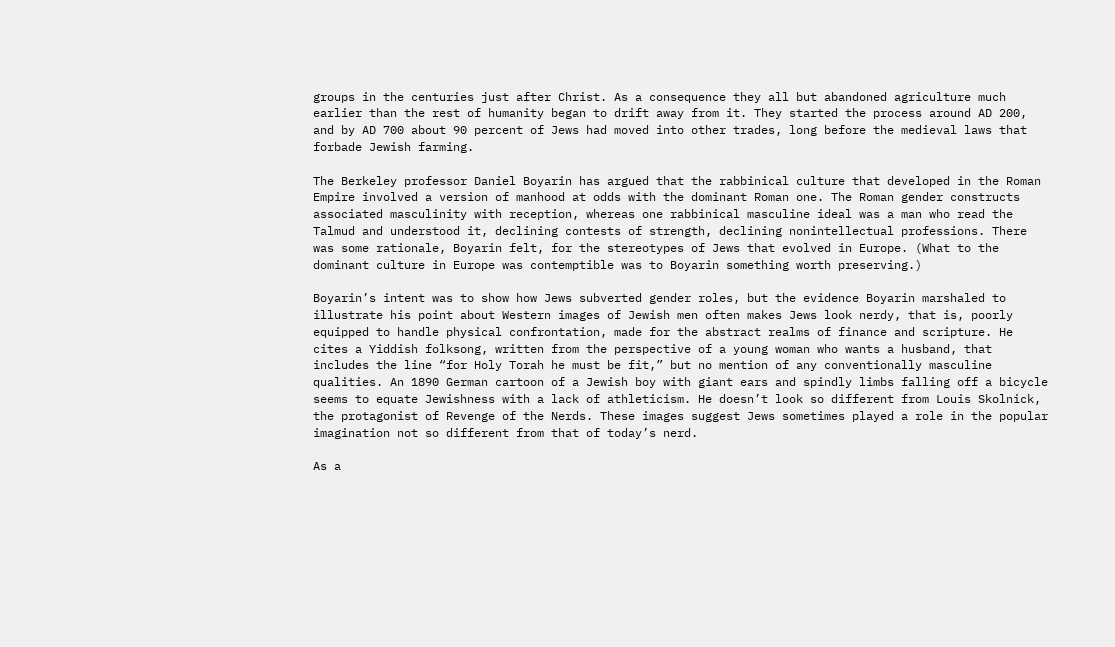groups in the centuries just after Christ. As a consequence they all but abandoned agriculture much earlier than the rest of humanity began to drift away from it. They started the process around AD 200, and by AD 700 about 90 percent of Jews had moved into other trades, long before the medieval laws that forbade Jewish farming.

The Berkeley professor Daniel Boyarin has argued that the rabbinical culture that developed in the Roman Empire involved a version of manhood at odds with the dominant Roman one. The Roman gender constructs associated masculinity with reception, whereas one rabbinical masculine ideal was a man who read the Talmud and understood it, declining contests of strength, declining nonintellectual professions. There was some rationale, Boyarin felt, for the stereotypes of Jews that evolved in Europe. (What to the dominant culture in Europe was contemptible was to Boyarin something worth preserving.)

Boyarin’s intent was to show how Jews subverted gender roles, but the evidence Boyarin marshaled to illustrate his point about Western images of Jewish men often makes Jews look nerdy, that is, poorly equipped to handle physical confrontation, made for the abstract realms of finance and scripture. He cites a Yiddish folksong, written from the perspective of a young woman who wants a husband, that includes the line “for Holy Torah he must be fit,” but no mention of any conventionally masculine qualities. An 1890 German cartoon of a Jewish boy with giant ears and spindly limbs falling off a bicycle seems to equate Jewishness with a lack of athleticism. He doesn’t look so different from Louis Skolnick, the protagonist of Revenge of the Nerds. These images suggest Jews sometimes played a role in the popular imagination not so different from that of today’s nerd.

As a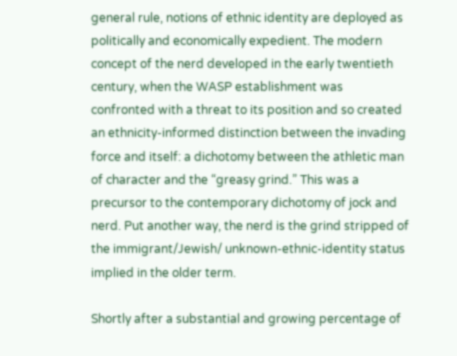general rule, notions of ethnic identity are deployed as politically and economically expedient. The modern concept of the nerd developed in the early twentieth century, when the WASP establishment was confronted with a threat to its position and so created an ethnicity-informed distinction between the invading force and itself: a dichotomy between the athletic man of character and the “greasy grind.” This was a precursor to the contemporary dichotomy of jock and nerd. Put another way, the nerd is the grind stripped of the immigrant/Jewish/ unknown-ethnic-identity status implied in the older term.

Shortly after a substantial and growing percentage of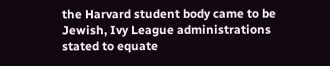the Harvard student body came to be Jewish, Ivy League administrations stated to equate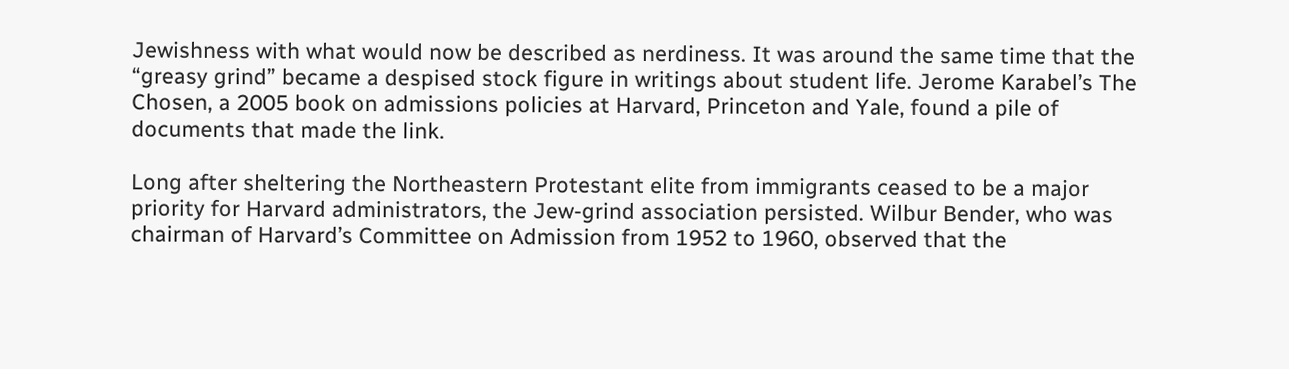Jewishness with what would now be described as nerdiness. It was around the same time that the “greasy grind” became a despised stock figure in writings about student life. Jerome Karabel’s The Chosen, a 2005 book on admissions policies at Harvard, Princeton and Yale, found a pile of documents that made the link.

Long after sheltering the Northeastern Protestant elite from immigrants ceased to be a major priority for Harvard administrators, the Jew-grind association persisted. Wilbur Bender, who was chairman of Harvard’s Committee on Admission from 1952 to 1960, observed that the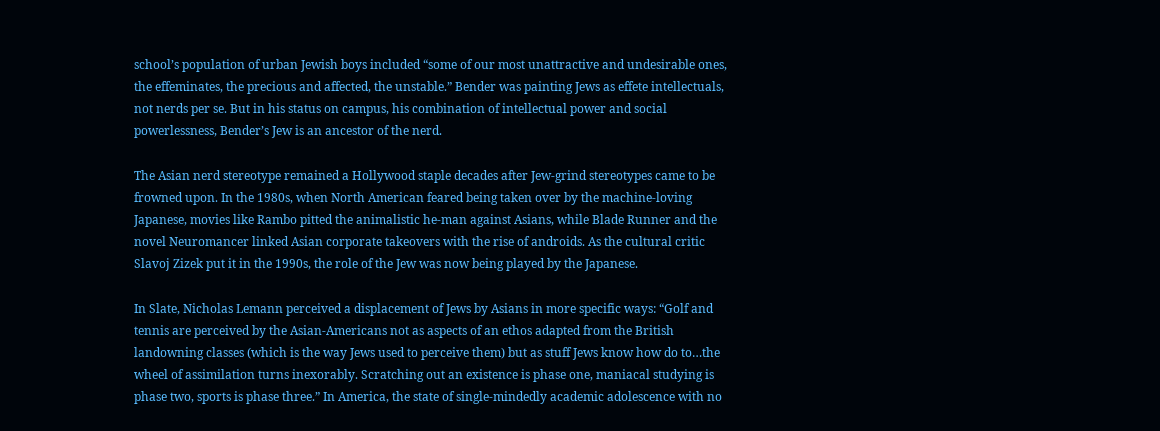school’s population of urban Jewish boys included “some of our most unattractive and undesirable ones, the effeminates, the precious and affected, the unstable.” Bender was painting Jews as effete intellectuals, not nerds per se. But in his status on campus, his combination of intellectual power and social powerlessness, Bender’s Jew is an ancestor of the nerd.

The Asian nerd stereotype remained a Hollywood staple decades after Jew-grind stereotypes came to be frowned upon. In the 1980s, when North American feared being taken over by the machine-loving Japanese, movies like Rambo pitted the animalistic he-man against Asians, while Blade Runner and the novel Neuromancer linked Asian corporate takeovers with the rise of androids. As the cultural critic Slavoj Zizek put it in the 1990s, the role of the Jew was now being played by the Japanese.

In Slate, Nicholas Lemann perceived a displacement of Jews by Asians in more specific ways: “Golf and tennis are perceived by the Asian-Americans not as aspects of an ethos adapted from the British landowning classes (which is the way Jews used to perceive them) but as stuff Jews know how do to…the wheel of assimilation turns inexorably. Scratching out an existence is phase one, maniacal studying is phase two, sports is phase three.” In America, the state of single-mindedly academic adolescence with no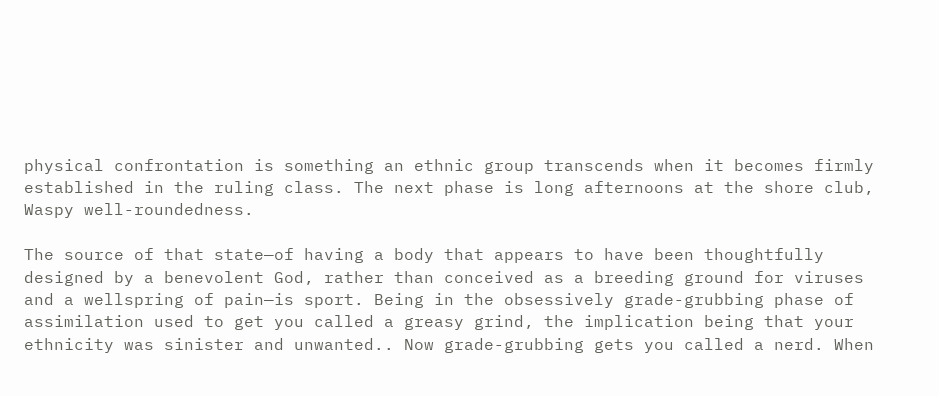physical confrontation is something an ethnic group transcends when it becomes firmly established in the ruling class. The next phase is long afternoons at the shore club, Waspy well-roundedness.

The source of that state—of having a body that appears to have been thoughtfully designed by a benevolent God, rather than conceived as a breeding ground for viruses and a wellspring of pain—is sport. Being in the obsessively grade-grubbing phase of assimilation used to get you called a greasy grind, the implication being that your ethnicity was sinister and unwanted.. Now grade-grubbing gets you called a nerd. When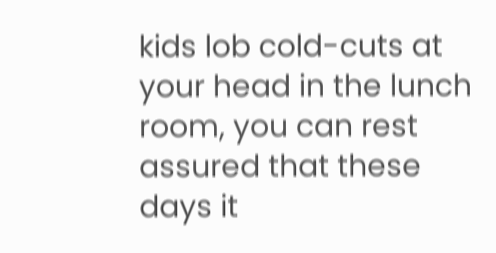kids lob cold-cuts at your head in the lunch room, you can rest assured that these days it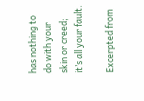has nothing to do with your skin or creed; it’s all your fault.

Excerpted from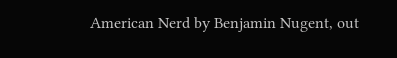American Nerd by Benjamin Nugent, out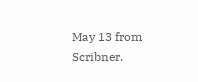May 13 from Scribner.